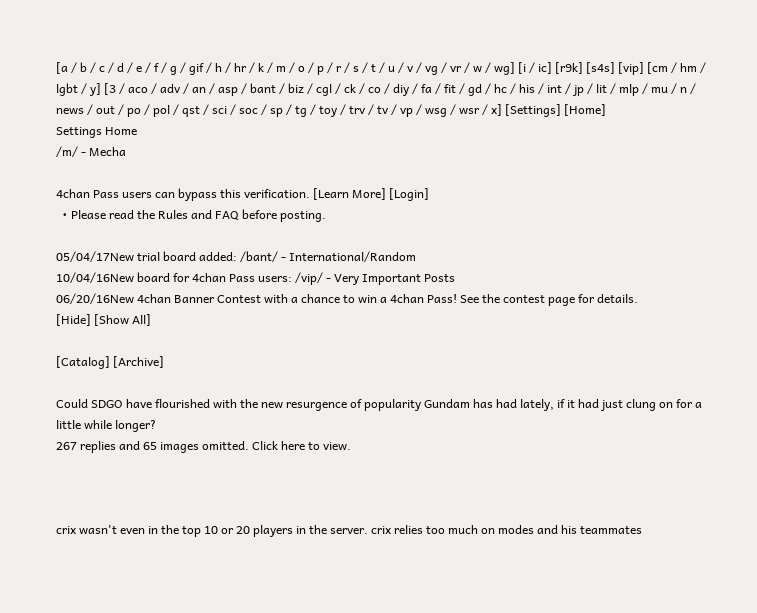[a / b / c / d / e / f / g / gif / h / hr / k / m / o / p / r / s / t / u / v / vg / vr / w / wg] [i / ic] [r9k] [s4s] [vip] [cm / hm / lgbt / y] [3 / aco / adv / an / asp / bant / biz / cgl / ck / co / diy / fa / fit / gd / hc / his / int / jp / lit / mlp / mu / n / news / out / po / pol / qst / sci / soc / sp / tg / toy / trv / tv / vp / wsg / wsr / x] [Settings] [Home]
Settings Home
/m/ - Mecha

4chan Pass users can bypass this verification. [Learn More] [Login]
  • Please read the Rules and FAQ before posting.

05/04/17New trial board added: /bant/ - International/Random
10/04/16New board for 4chan Pass users: /vip/ - Very Important Posts
06/20/16New 4chan Banner Contest with a chance to win a 4chan Pass! See the contest page for details.
[Hide] [Show All]

[Catalog] [Archive]

Could SDGO have flourished with the new resurgence of popularity Gundam has had lately, if it had just clung on for a little while longer?
267 replies and 65 images omitted. Click here to view.



crix wasn't even in the top 10 or 20 players in the server. crix relies too much on modes and his teammates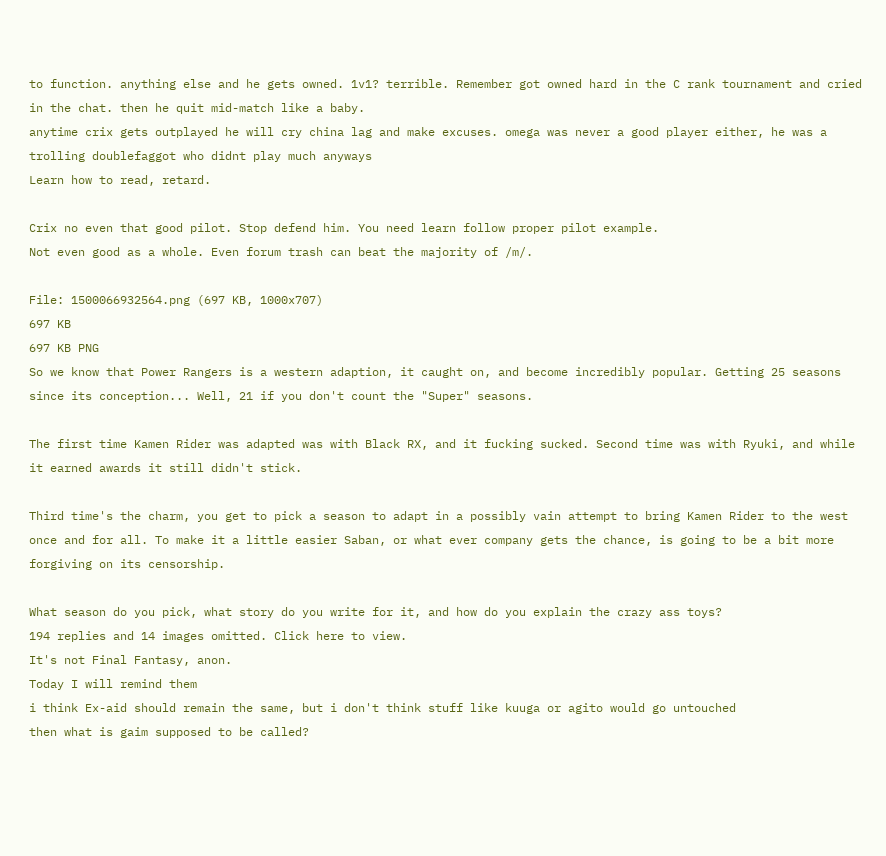to function. anything else and he gets owned. 1v1? terrible. Remember got owned hard in the C rank tournament and cried in the chat. then he quit mid-match like a baby.
anytime crix gets outplayed he will cry china lag and make excuses. omega was never a good player either, he was a trolling doublefaggot who didnt play much anyways
Learn how to read, retard.

Crix no even that good pilot. Stop defend him. You need learn follow proper pilot example.
Not even good as a whole. Even forum trash can beat the majority of /m/.

File: 1500066932564.png (697 KB, 1000x707)
697 KB
697 KB PNG
So we know that Power Rangers is a western adaption, it caught on, and become incredibly popular. Getting 25 seasons since its conception... Well, 21 if you don't count the "Super" seasons.

The first time Kamen Rider was adapted was with Black RX, and it fucking sucked. Second time was with Ryuki, and while it earned awards it still didn't stick.

Third time's the charm, you get to pick a season to adapt in a possibly vain attempt to bring Kamen Rider to the west once and for all. To make it a little easier Saban, or what ever company gets the chance, is going to be a bit more forgiving on its censorship.

What season do you pick, what story do you write for it, and how do you explain the crazy ass toys?
194 replies and 14 images omitted. Click here to view.
It's not Final Fantasy, anon.
Today I will remind them
i think Ex-aid should remain the same, but i don't think stuff like kuuga or agito would go untouched
then what is gaim supposed to be called?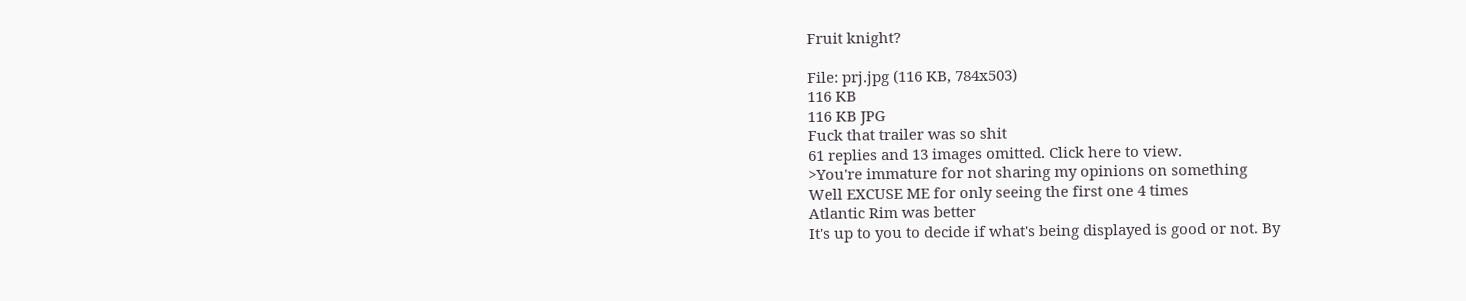Fruit knight?

File: prj.jpg (116 KB, 784x503)
116 KB
116 KB JPG
Fuck that trailer was so shit
61 replies and 13 images omitted. Click here to view.
>You're immature for not sharing my opinions on something
Well EXCUSE ME for only seeing the first one 4 times
Atlantic Rim was better
It's up to you to decide if what's being displayed is good or not. By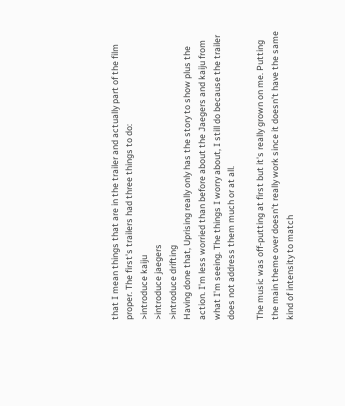that I mean things that are in the trailer and actually part of the film proper. The first's trailers had three things to do:
>introduce kaiju
>introduce jaegers
>introduce drifting
Having done that, Uprising really only has the story to show plus the action. I'm less worried than before about the Jaegers and kaiju from what I'm seeing. The things I worry about, I still do because the trailer does not address them much or at all.

The music was off-putting at first but it's really grown on me. Putting the main theme over doesn't really work since it doesn't have the same kind of intensity to match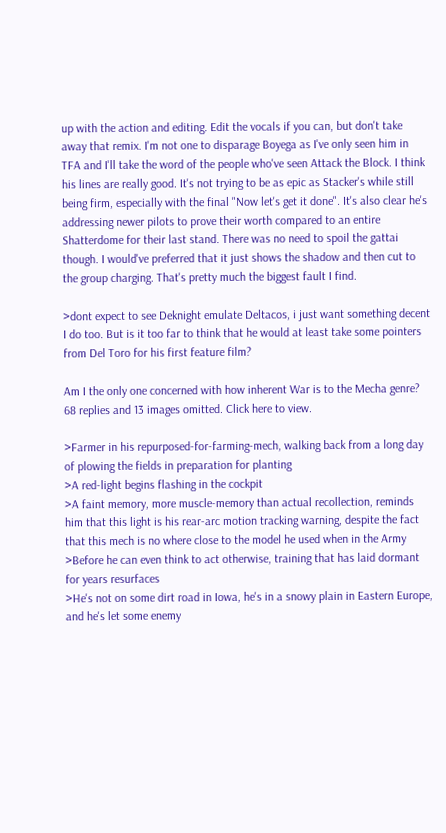up with the action and editing. Edit the vocals if you can, but don't take away that remix. I'm not one to disparage Boyega as I've only seen him in TFA and I'll take the word of the people who've seen Attack the Block. I think his lines are really good. It's not trying to be as epic as Stacker's while still being firm, especially with the final "Now let's get it done". It's also clear he's addressing newer pilots to prove their worth compared to an entire Shatterdome for their last stand. There was no need to spoil the gattai though. I would've preferred that it just shows the shadow and then cut to the group charging. That's pretty much the biggest fault I find.

>dont expect to see Deknight emulate Deltacos, i just want something decent
I do too. But is it too far to think that he would at least take some pointers from Del Toro for his first feature film?

Am I the only one concerned with how inherent War is to the Mecha genre?
68 replies and 13 images omitted. Click here to view.

>Farmer in his repurposed-for-farming-mech, walking back from a long day of plowing the fields in preparation for planting
>A red-light begins flashing in the cockpit
>A faint memory, more muscle-memory than actual recollection, reminds him that this light is his rear-arc motion tracking warning, despite the fact that this mech is no where close to the model he used when in the Army
>Before he can even think to act otherwise, training that has laid dormant for years resurfaces
>He's not on some dirt road in Iowa, he's in a snowy plain in Eastern Europe, and he's let some enemy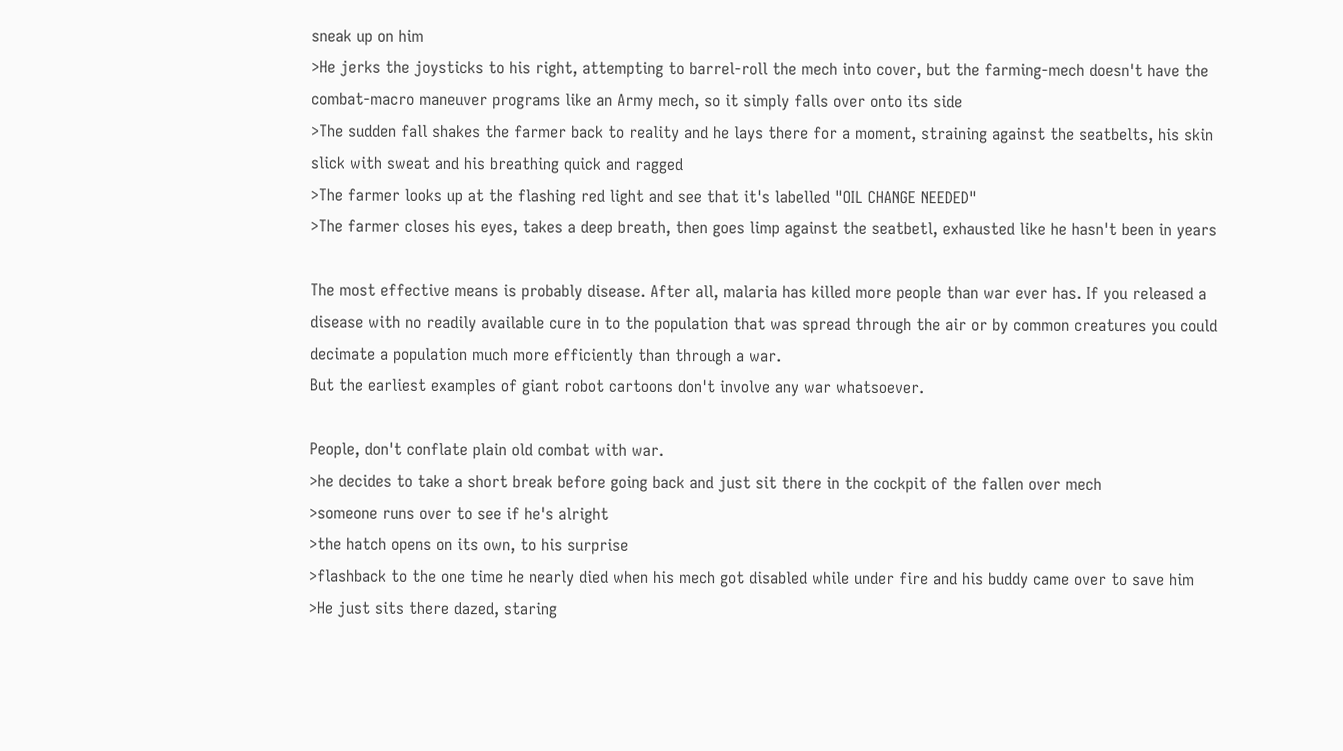sneak up on him
>He jerks the joysticks to his right, attempting to barrel-roll the mech into cover, but the farming-mech doesn't have the combat-macro maneuver programs like an Army mech, so it simply falls over onto its side
>The sudden fall shakes the farmer back to reality and he lays there for a moment, straining against the seatbelts, his skin slick with sweat and his breathing quick and ragged
>The farmer looks up at the flashing red light and see that it's labelled "OIL CHANGE NEEDED"
>The farmer closes his eyes, takes a deep breath, then goes limp against the seatbetl, exhausted like he hasn't been in years

The most effective means is probably disease. After all, malaria has killed more people than war ever has. If you released a disease with no readily available cure in to the population that was spread through the air or by common creatures you could decimate a population much more efficiently than through a war.
But the earliest examples of giant robot cartoons don't involve any war whatsoever.

People, don't conflate plain old combat with war.
>he decides to take a short break before going back and just sit there in the cockpit of the fallen over mech
>someone runs over to see if he's alright
>the hatch opens on its own, to his surprise
>flashback to the one time he nearly died when his mech got disabled while under fire and his buddy came over to save him
>He just sits there dazed, staring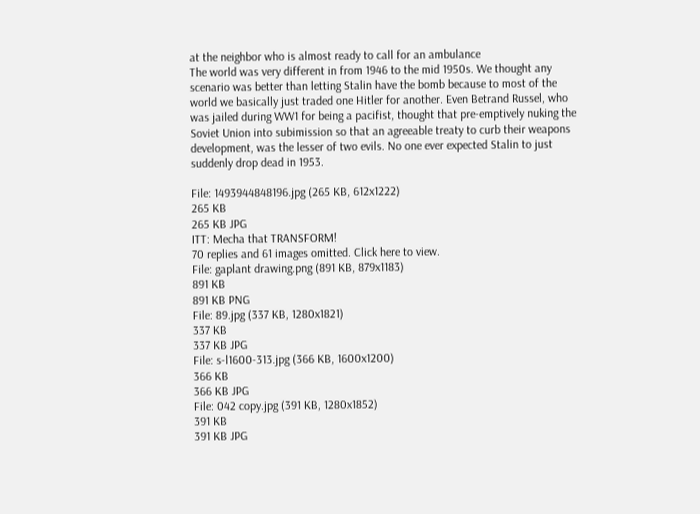at the neighbor who is almost ready to call for an ambulance
The world was very different in from 1946 to the mid 1950s. We thought any scenario was better than letting Stalin have the bomb because to most of the world we basically just traded one Hitler for another. Even Betrand Russel, who was jailed during WW1 for being a pacifist, thought that pre-emptively nuking the Soviet Union into subimission so that an agreeable treaty to curb their weapons development, was the lesser of two evils. No one ever expected Stalin to just suddenly drop dead in 1953.

File: 1493944848196.jpg (265 KB, 612x1222)
265 KB
265 KB JPG
ITT: Mecha that TRANSFORM!
70 replies and 61 images omitted. Click here to view.
File: gaplant drawing.png (891 KB, 879x1183)
891 KB
891 KB PNG
File: 89.jpg (337 KB, 1280x1821)
337 KB
337 KB JPG
File: s-l1600-313.jpg (366 KB, 1600x1200)
366 KB
366 KB JPG
File: 042 copy.jpg (391 KB, 1280x1852)
391 KB
391 KB JPG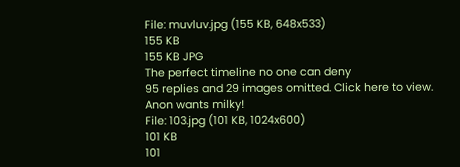File: muvluv.jpg (155 KB, 648x533)
155 KB
155 KB JPG
The perfect timeline no one can deny
95 replies and 29 images omitted. Click here to view.
Anon wants milky!
File: 103.jpg (101 KB, 1024x600)
101 KB
101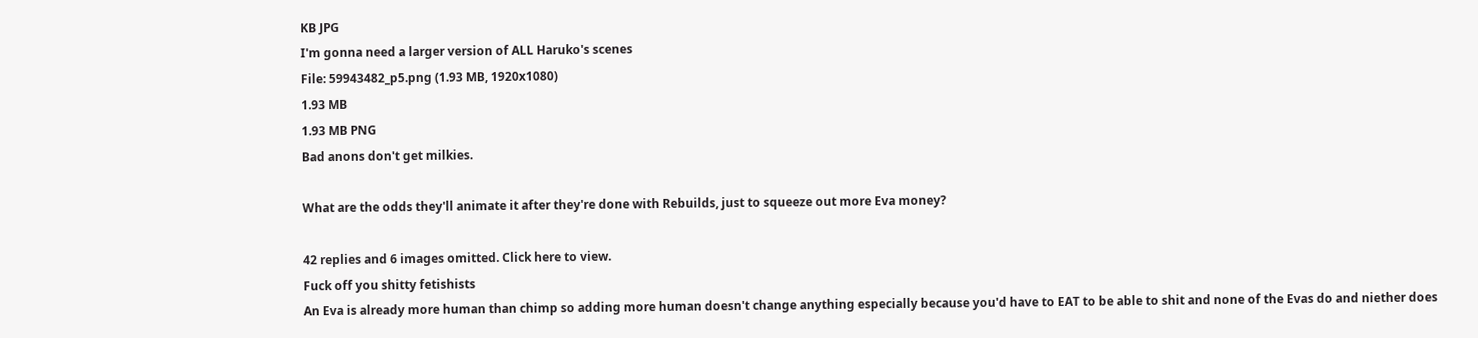KB JPG
I'm gonna need a larger version of ALL Haruko's scenes
File: 59943482_p5.png (1.93 MB, 1920x1080)
1.93 MB
1.93 MB PNG
Bad anons don't get milkies.

What are the odds they'll animate it after they're done with Rebuilds, just to squeeze out more Eva money?

42 replies and 6 images omitted. Click here to view.
Fuck off you shitty fetishists
An Eva is already more human than chimp so adding more human doesn't change anything especially because you'd have to EAT to be able to shit and none of the Evas do and niether does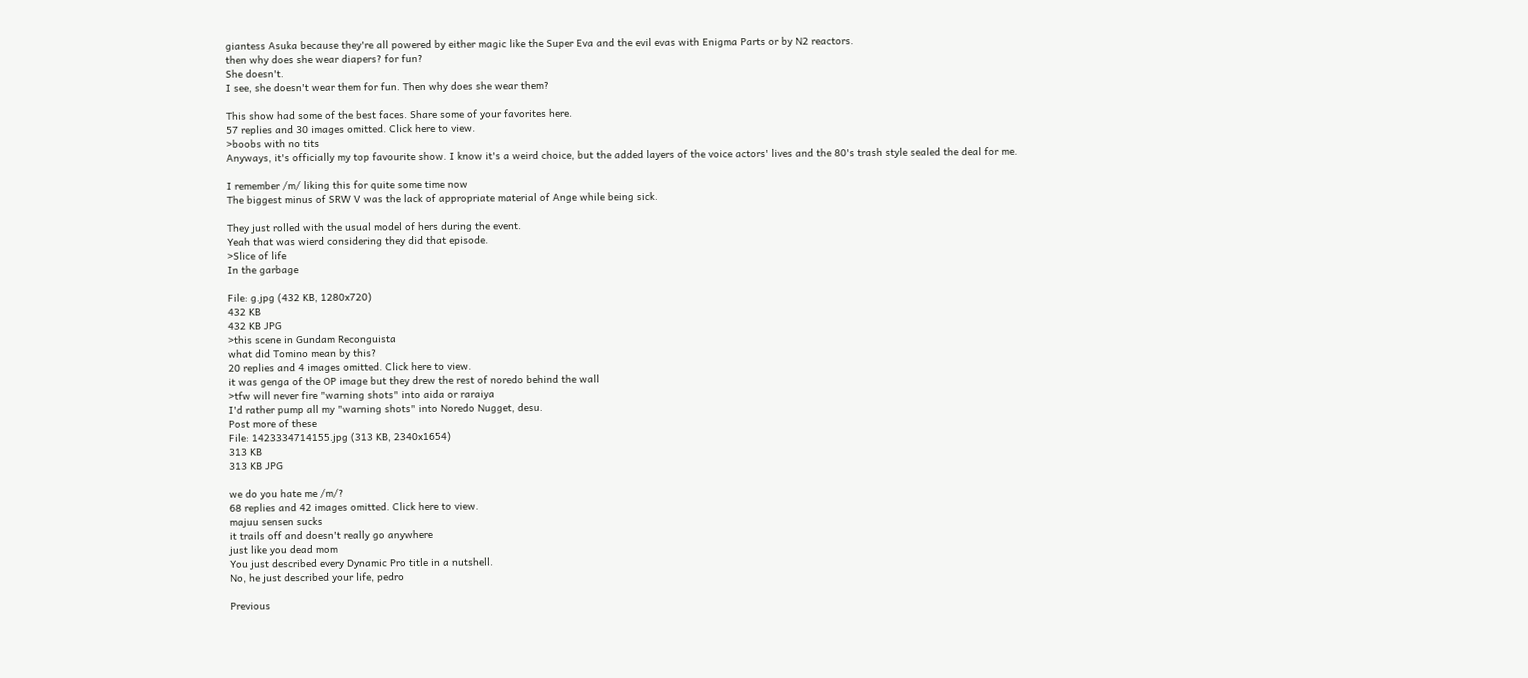giantess Asuka because they're all powered by either magic like the Super Eva and the evil evas with Enigma Parts or by N2 reactors.
then why does she wear diapers? for fun?
She doesn't.
I see, she doesn't wear them for fun. Then why does she wear them?

This show had some of the best faces. Share some of your favorites here.
57 replies and 30 images omitted. Click here to view.
>boobs with no tits
Anyways, it's officially my top favourite show. I know it's a weird choice, but the added layers of the voice actors' lives and the 80's trash style sealed the deal for me.

I remember /m/ liking this for quite some time now
The biggest minus of SRW V was the lack of appropriate material of Ange while being sick.

They just rolled with the usual model of hers during the event.
Yeah that was wierd considering they did that episode.
>Slice of life
In the garbage

File: g.jpg (432 KB, 1280x720)
432 KB
432 KB JPG
>this scene in Gundam Reconguista
what did Tomino mean by this?
20 replies and 4 images omitted. Click here to view.
it was genga of the OP image but they drew the rest of noredo behind the wall
>tfw will never fire "warning shots" into aida or raraiya
I'd rather pump all my "warning shots" into Noredo Nugget, desu.
Post more of these
File: 1423334714155.jpg (313 KB, 2340x1654)
313 KB
313 KB JPG

we do you hate me /m/?
68 replies and 42 images omitted. Click here to view.
majuu sensen sucks
it trails off and doesn't really go anywhere
just like you dead mom
You just described every Dynamic Pro title in a nutshell.
No, he just described your life, pedro

Previous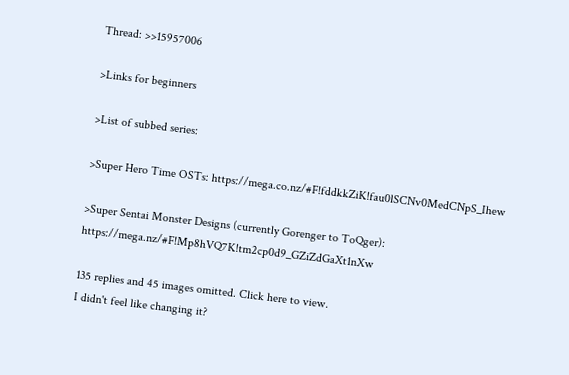Thread: >>15957006

>Links for beginners

>List of subbed series:

>Super Hero Time OSTs: https://mega.co.nz/#F!fddkkZiK!fau0lSCNv0MedCNpS_Ihew

>Super Sentai Monster Designs (currently Gorenger to ToQger): https://mega.nz/#F!Mp8hVQ7K!tm2cp0d9_GZiZdGaXt1nXw

135 replies and 45 images omitted. Click here to view.
I didn't feel like changing it?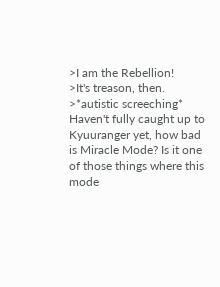>I am the Rebellion!
>It's treason, then.
>*autistic screeching*
Haven't fully caught up to Kyuuranger yet, how bad is Miracle Mode? Is it one of those things where this mode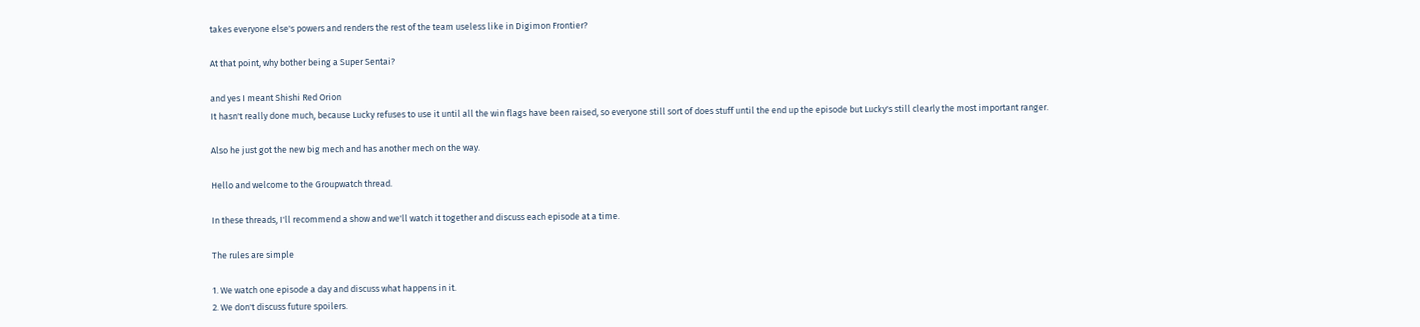takes everyone else's powers and renders the rest of the team useless like in Digimon Frontier?

At that point, why bother being a Super Sentai?

and yes I meant Shishi Red Orion
It hasn't really done much, because Lucky refuses to use it until all the win flags have been raised, so everyone still sort of does stuff until the end up the episode but Lucky's still clearly the most important ranger.

Also he just got the new big mech and has another mech on the way.

Hello and welcome to the Groupwatch thread.

In these threads, I'll recommend a show and we'll watch it together and discuss each episode at a time.

The rules are simple

1. We watch one episode a day and discuss what happens in it.
2. We don't discuss future spoilers.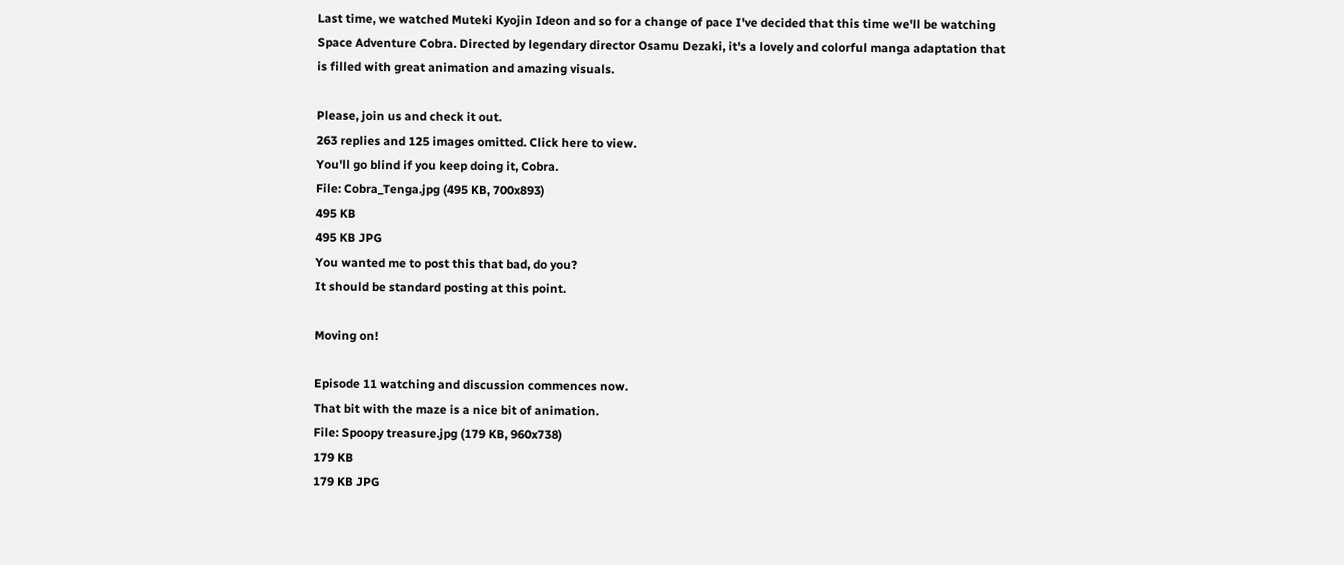Last time, we watched Muteki Kyojin Ideon and so for a change of pace I've decided that this time we'll be watching Space Adventure Cobra. Directed by legendary director Osamu Dezaki, it's a lovely and colorful manga adaptation that is filled with great animation and amazing visuals.

Please, join us and check it out.
263 replies and 125 images omitted. Click here to view.
You'll go blind if you keep doing it, Cobra.
File: Cobra_Tenga.jpg (495 KB, 700x893)
495 KB
495 KB JPG
You wanted me to post this that bad, do you?
It should be standard posting at this point.

Moving on!

Episode 11 watching and discussion commences now.
That bit with the maze is a nice bit of animation.
File: Spoopy treasure.jpg (179 KB, 960x738)
179 KB
179 KB JPG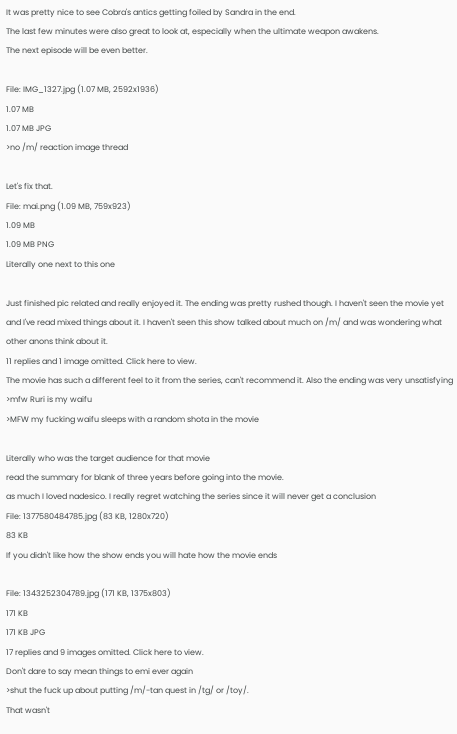It was pretty nice to see Cobra's antics getting foiled by Sandra in the end.
The last few minutes were also great to look at, especially when the ultimate weapon awakens.
The next episode will be even better.

File: IMG_1327.jpg (1.07 MB, 2592x1936)
1.07 MB
1.07 MB JPG
>no /m/ reaction image thread

Let's fix that.
File: mai.png (1.09 MB, 759x923)
1.09 MB
1.09 MB PNG
Literally one next to this one

Just finished pic related and really enjoyed it. The ending was pretty rushed though. I haven't seen the movie yet and I've read mixed things about it. I haven't seen this show talked about much on /m/ and was wondering what other anons think about it.
11 replies and 1 image omitted. Click here to view.
The movie has such a different feel to it from the series, can't recommend it. Also the ending was very unsatisfying
>mfw Ruri is my waifu
>MFW my fucking waifu sleeps with a random shota in the movie

Literally who was the target audience for that movie
read the summary for blank of three years before going into the movie.
as much I loved nadesico. I really regret watching the series since it will never get a conclusion
File: 1377580484785.jpg (83 KB, 1280x720)
83 KB
If you didn't like how the show ends you will hate how the movie ends

File: 1343252304789.jpg (171 KB, 1375x803)
171 KB
171 KB JPG
17 replies and 9 images omitted. Click here to view.
Don't dare to say mean things to emi ever again
>shut the fuck up about putting /m/-tan quest in /tg/ or /toy/.
That wasn't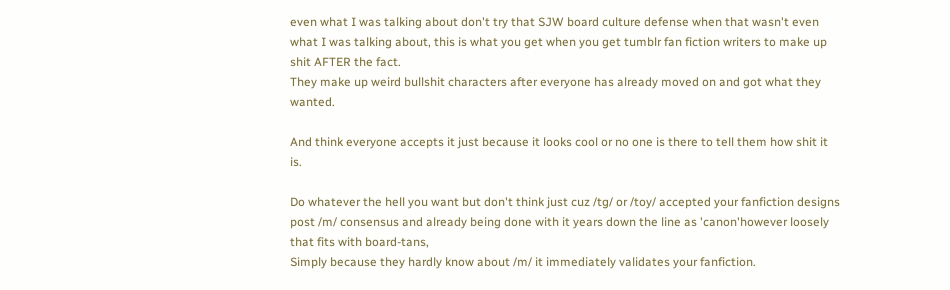even what I was talking about don't try that SJW board culture defense when that wasn't even what I was talking about, this is what you get when you get tumblr fan fiction writers to make up shit AFTER the fact.
They make up weird bullshit characters after everyone has already moved on and got what they wanted.

And think everyone accepts it just because it looks cool or no one is there to tell them how shit it is.

Do whatever the hell you want but don't think just cuz /tg/ or /toy/ accepted your fanfiction designs post /m/ consensus and already being done with it years down the line as 'canon'however loosely that fits with board-tans,
Simply because they hardly know about /m/ it immediately validates your fanfiction.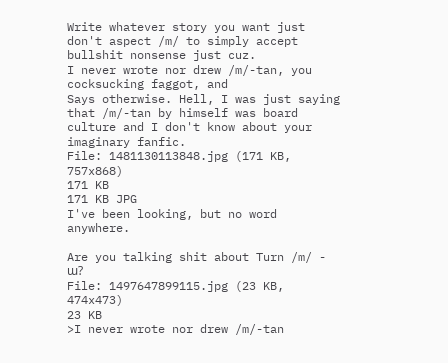Write whatever story you want just don't aspect /m/ to simply accept bullshit nonsense just cuz.
I never wrote nor drew /m/-tan, you cocksucking faggot, and
Says otherwise. Hell, I was just saying that /m/-tan by himself was board culture and I don't know about your imaginary fanfic.
File: 1481130113848.jpg (171 KB, 757x868)
171 KB
171 KB JPG
I've been looking, but no word anywhere.

Are you talking shit about Turn /m/ - ɯ?
File: 1497647899115.jpg (23 KB, 474x473)
23 KB
>I never wrote nor drew /m/-tan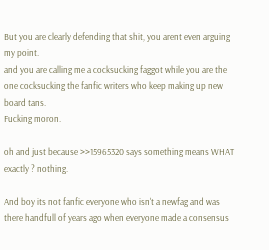But you are clearly defending that shit, you arent even arguing my point.
and you are calling me a cocksucking faggot while you are the one cocksucking the fanfic writers who keep making up new board tans.
Fucking moron.

oh and just because >>15965320 says something means WHAT exactly ? nothing.

And boy its not fanfic everyone who isn't a newfag and was there handfull of years ago when everyone made a consensus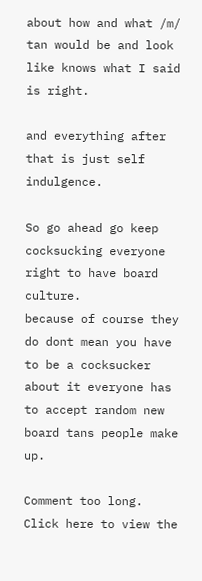about how and what /m/ tan would be and look like knows what I said is right.

and everything after that is just self indulgence.

So go ahead go keep cocksucking everyone right to have board culture.
because of course they do dont mean you have to be a cocksucker about it everyone has to accept random new board tans people make up.

Comment too long. Click here to view the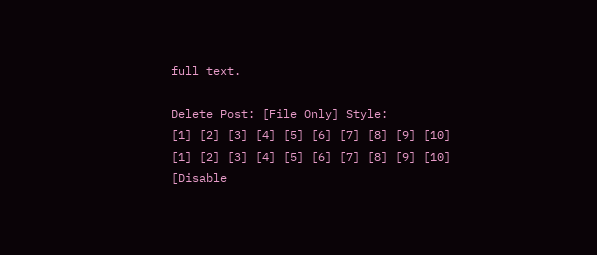full text.

Delete Post: [File Only] Style:
[1] [2] [3] [4] [5] [6] [7] [8] [9] [10]
[1] [2] [3] [4] [5] [6] [7] [8] [9] [10]
[Disable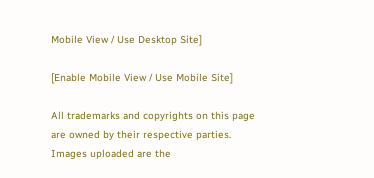Mobile View / Use Desktop Site]

[Enable Mobile View / Use Mobile Site]

All trademarks and copyrights on this page are owned by their respective parties. Images uploaded are the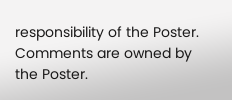responsibility of the Poster. Comments are owned by the Poster.